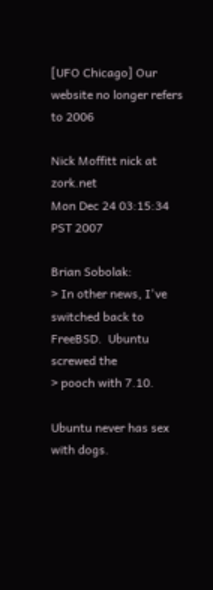[UFO Chicago] Our website no longer refers to 2006

Nick Moffitt nick at zork.net
Mon Dec 24 03:15:34 PST 2007

Brian Sobolak:
> In other news, I've switched back to FreeBSD.  Ubuntu screwed the
> pooch with 7.10.

Ubuntu never has sex with dogs.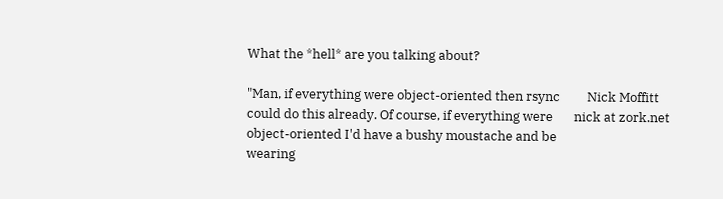What the *hell* are you talking about?

"Man, if everything were object-oriented then rsync         Nick Moffitt
could do this already. Of course, if everything were       nick at zork.net
object-oriented I'd have a bushy moustache and be
wearing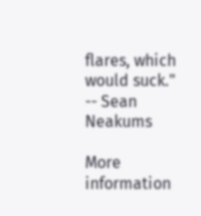flares, which would suck." -- Sean Neakums

More information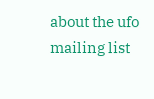about the ufo mailing list